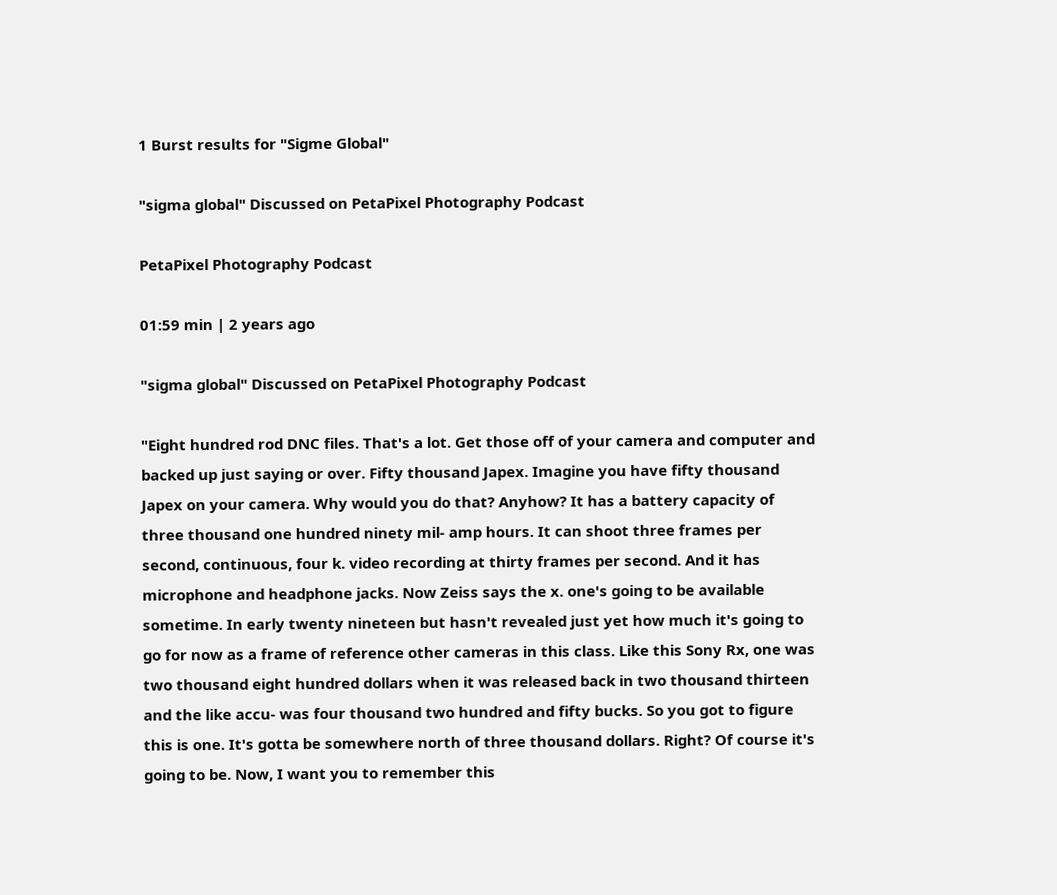1 Burst results for "Sigme Global"

"sigma global" Discussed on PetaPixel Photography Podcast

PetaPixel Photography Podcast

01:59 min | 2 years ago

"sigma global" Discussed on PetaPixel Photography Podcast

"Eight hundred rod DNC files. That's a lot. Get those off of your camera and computer and backed up just saying or over. Fifty thousand Japex. Imagine you have fifty thousand Japex on your camera. Why would you do that? Anyhow? It has a battery capacity of three thousand one hundred ninety mil- amp hours. It can shoot three frames per second, continuous, four k. video recording at thirty frames per second. And it has microphone and headphone jacks. Now Zeiss says the x. one's going to be available sometime. In early twenty nineteen but hasn't revealed just yet how much it's going to go for now as a frame of reference other cameras in this class. Like this Sony Rx, one was two thousand eight hundred dollars when it was released back in two thousand thirteen and the like accu- was four thousand two hundred and fifty bucks. So you got to figure this is one. It's gotta be somewhere north of three thousand dollars. Right? Of course it's going to be. Now, I want you to remember this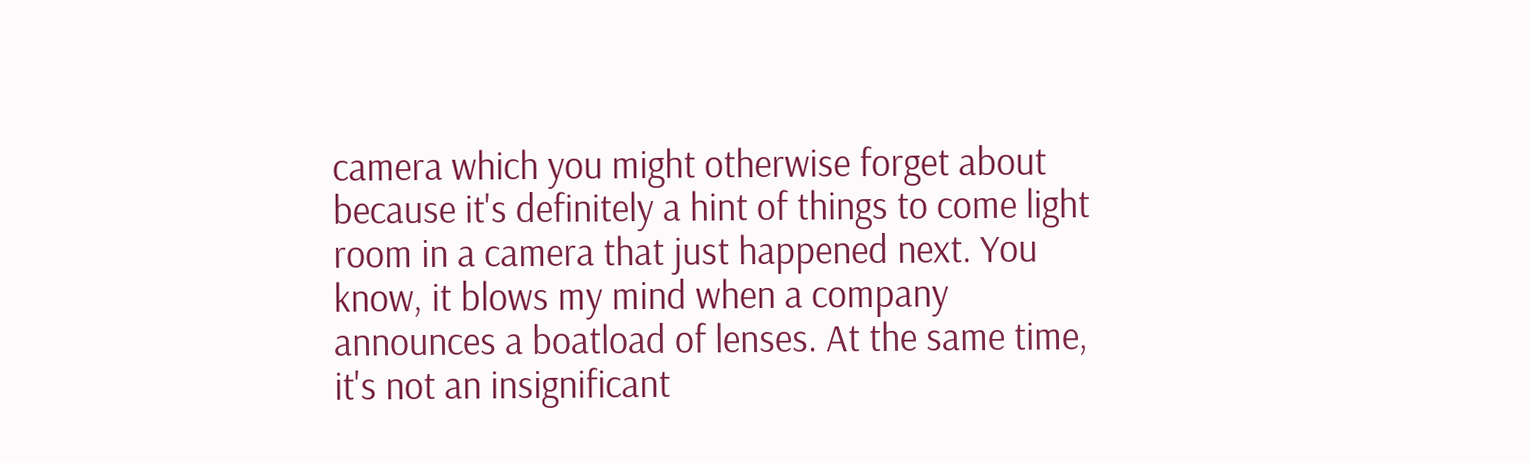camera which you might otherwise forget about because it's definitely a hint of things to come light room in a camera that just happened next. You know, it blows my mind when a company announces a boatload of lenses. At the same time, it's not an insignificant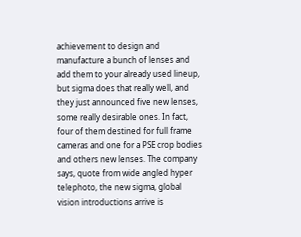achievement to design and manufacture a bunch of lenses and add them to your already used lineup, but sigma does that really well, and they just announced five new lenses, some really desirable ones. In fact, four of them destined for full frame cameras and one for a PSE crop bodies and others new lenses. The company says, quote from wide angled hyper telephoto, the new sigma, global vision introductions arrive is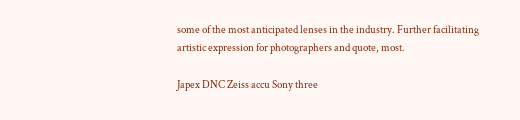some of the most anticipated lenses in the industry. Further facilitating artistic expression for photographers and quote, most.

Japex DNC Zeiss accu Sony three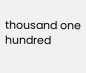thousand one hundred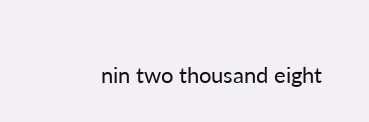nin two thousand eight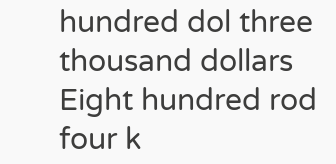hundred dol three thousand dollars Eight hundred rod four k